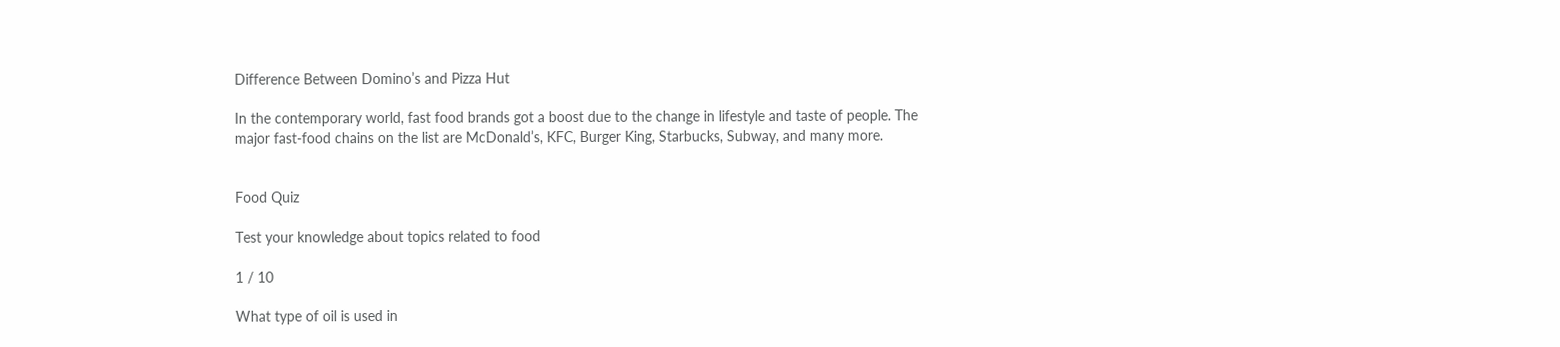Difference Between Domino’s and Pizza Hut

In the contemporary world, fast food brands got a boost due to the change in lifestyle and taste of people. The major fast-food chains on the list are McDonald’s, KFC, Burger King, Starbucks, Subway, and many more.


Food Quiz

Test your knowledge about topics related to food

1 / 10

What type of oil is used in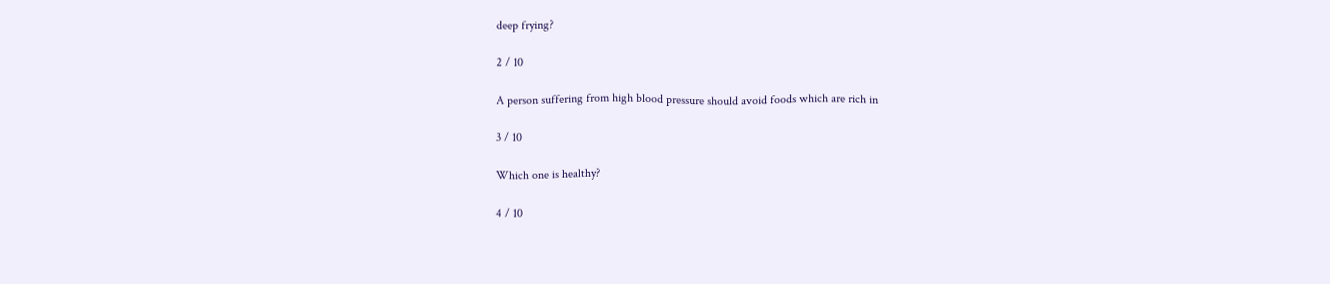deep frying?

2 / 10

A person suffering from high blood pressure should avoid foods which are rich in

3 / 10

Which one is healthy?

4 / 10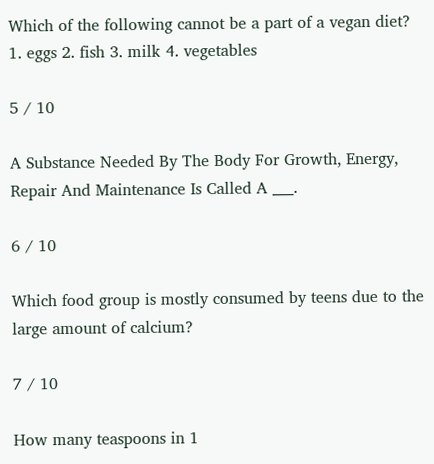Which of the following cannot be a part of a vegan diet? 1. eggs 2. fish 3. milk 4. vegetables

5 / 10

A Substance Needed By The Body For Growth, Energy, Repair And Maintenance Is Called A ___.

6 / 10

Which food group is mostly consumed by teens due to the large amount of calcium?

7 / 10

How many teaspoons in 1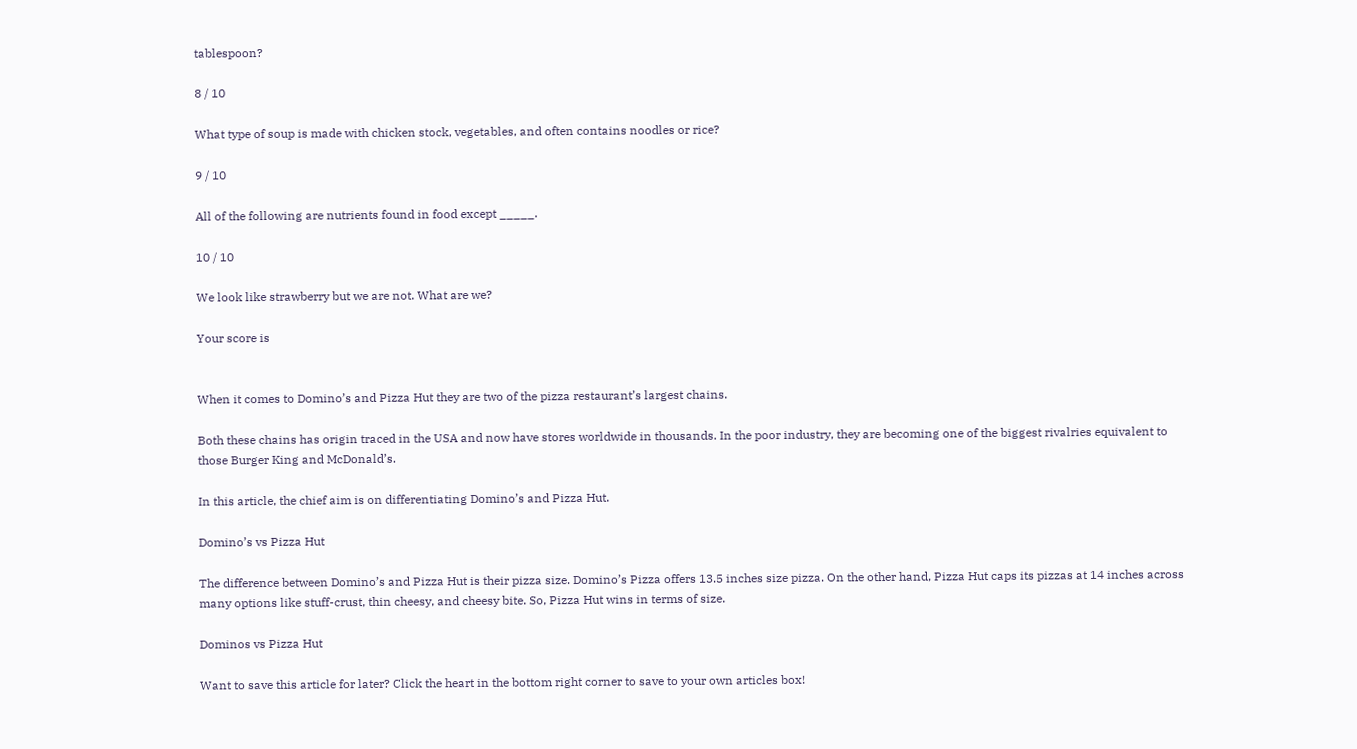tablespoon?

8 / 10

What type of soup is made with chicken stock, vegetables, and often contains noodles or rice?

9 / 10

All of the following are nutrients found in food except _____.

10 / 10

We look like strawberry but we are not. What are we?

Your score is


When it comes to Domino’s and Pizza Hut they are two of the pizza restaurant’s largest chains.

Both these chains has origin traced in the USA and now have stores worldwide in thousands. In the poor industry, they are becoming one of the biggest rivalries equivalent to those Burger King and McDonald’s.

In this article, the chief aim is on differentiating Domino’s and Pizza Hut.

Domino’s vs Pizza Hut

The difference between Domino’s and Pizza Hut is their pizza size. Domino’s Pizza offers 13.5 inches size pizza. On the other hand, Pizza Hut caps its pizzas at 14 inches across many options like stuff-crust, thin cheesy, and cheesy bite. So, Pizza Hut wins in terms of size.

Dominos vs Pizza Hut

Want to save this article for later? Click the heart in the bottom right corner to save to your own articles box!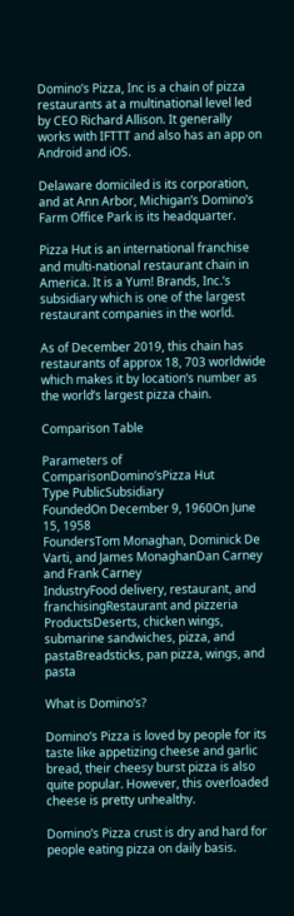Domino’s Pizza, Inc is a chain of pizza restaurants at a multinational level led by CEO Richard Allison. It generally works with IFTTT and also has an app on Android and iOS.

Delaware domiciled is its corporation, and at Ann Arbor, Michigan’s Domino’s Farm Office Park is its headquarter.

Pizza Hut is an international franchise and multi-national restaurant chain in America. It is a Yum! Brands, Inc.’s subsidiary which is one of the largest restaurant companies in the world.

As of December 2019, this chain has restaurants of approx 18, 703 worldwide which makes it by location’s number as the world’s largest pizza chain.

Comparison Table

Parameters of ComparisonDomino’sPizza Hut
Type PublicSubsidiary
FoundedOn December 9, 1960On June 15, 1958
FoundersTom Monaghan, Dominick De Varti, and James MonaghanDan Carney and Frank Carney
IndustryFood delivery, restaurant, and franchisingRestaurant and pizzeria
ProductsDeserts, chicken wings, submarine sandwiches, pizza, and pastaBreadsticks, pan pizza, wings, and pasta

What is Domino’s?

Domino’s Pizza is loved by people for its taste like appetizing cheese and garlic bread, their cheesy burst pizza is also quite popular. However, this overloaded cheese is pretty unhealthy.

Domino’s Pizza crust is dry and hard for people eating pizza on daily basis.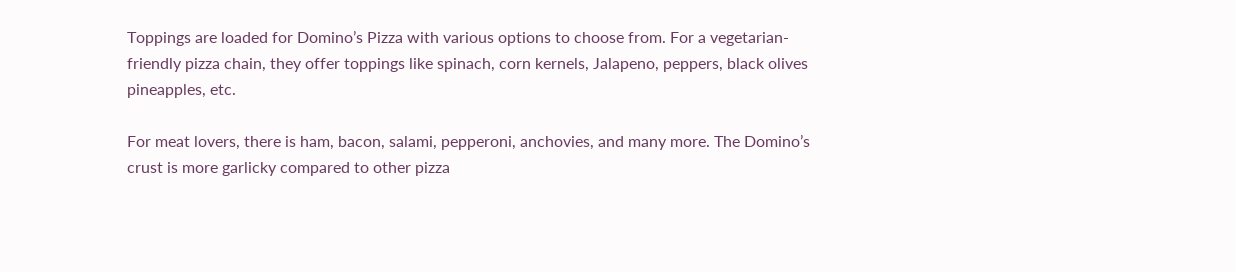Toppings are loaded for Domino’s Pizza with various options to choose from. For a vegetarian-friendly pizza chain, they offer toppings like spinach, corn kernels, Jalapeno, peppers, black olives pineapples, etc.

For meat lovers, there is ham, bacon, salami, pepperoni, anchovies, and many more. The Domino’s crust is more garlicky compared to other pizza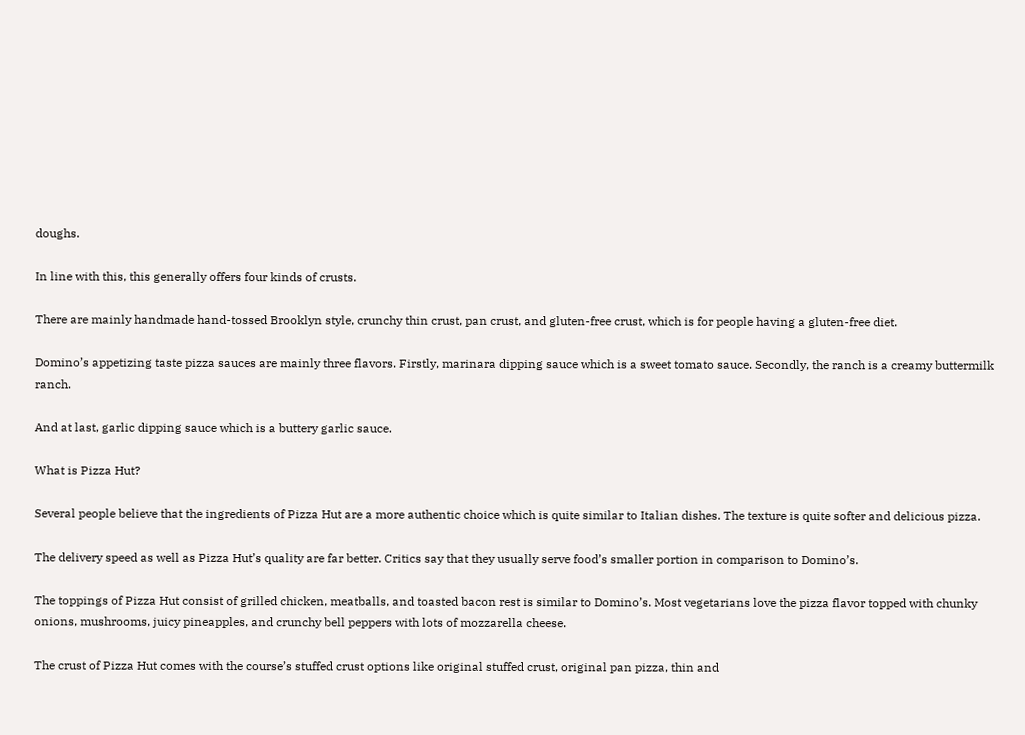doughs.

In line with this, this generally offers four kinds of crusts.

There are mainly handmade hand-tossed Brooklyn style, crunchy thin crust, pan crust, and gluten-free crust, which is for people having a gluten-free diet.

Domino’s appetizing taste pizza sauces are mainly three flavors. Firstly, marinara dipping sauce which is a sweet tomato sauce. Secondly, the ranch is a creamy buttermilk ranch.

And at last, garlic dipping sauce which is a buttery garlic sauce.

What is Pizza Hut?

Several people believe that the ingredients of Pizza Hut are a more authentic choice which is quite similar to Italian dishes. The texture is quite softer and delicious pizza.

The delivery speed as well as Pizza Hut’s quality are far better. Critics say that they usually serve food’s smaller portion in comparison to Domino’s.

The toppings of Pizza Hut consist of grilled chicken, meatballs, and toasted bacon rest is similar to Domino’s. Most vegetarians love the pizza flavor topped with chunky onions, mushrooms, juicy pineapples, and crunchy bell peppers with lots of mozzarella cheese.

The crust of Pizza Hut comes with the course’s stuffed crust options like original stuffed crust, original pan pizza, thin and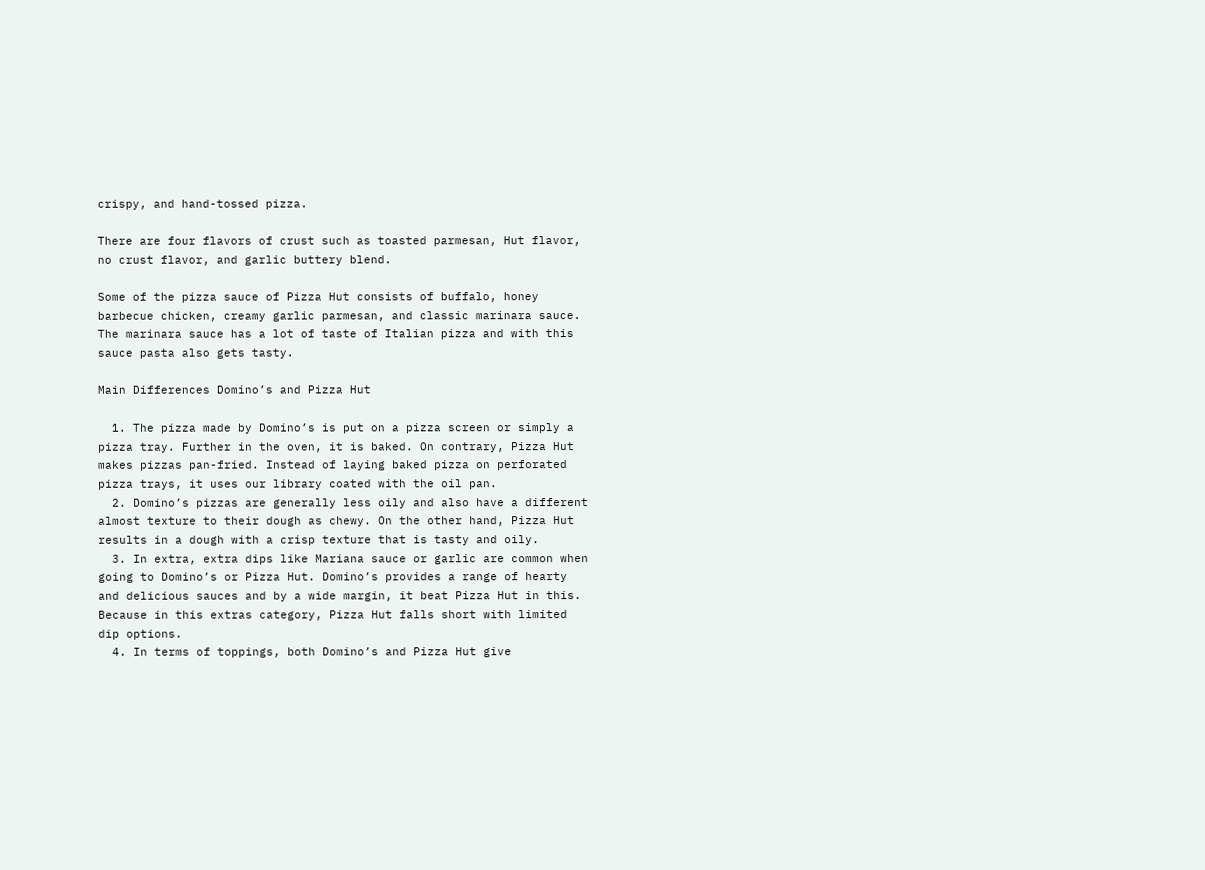crispy, and hand-tossed pizza.

There are four flavors of crust such as toasted parmesan, Hut flavor, no crust flavor, and garlic buttery blend.

Some of the pizza sauce of Pizza Hut consists of buffalo, honey barbecue chicken, creamy garlic parmesan, and classic marinara sauce. The marinara sauce has a lot of taste of Italian pizza and with this sauce pasta also gets tasty.

Main Differences Domino’s and Pizza Hut

  1. The pizza made by Domino’s is put on a pizza screen or simply a pizza tray. Further in the oven, it is baked. On contrary, Pizza Hut makes pizzas pan-fried. Instead of laying baked pizza on perforated pizza trays, it uses our library coated with the oil pan.
  2. Domino’s pizzas are generally less oily and also have a different almost texture to their dough as chewy. On the other hand, Pizza Hut results in a dough with a crisp texture that is tasty and oily.
  3. In extra, extra dips like Mariana sauce or garlic are common when going to Domino’s or Pizza Hut. Domino’s provides a range of hearty and delicious sauces and by a wide margin, it beat Pizza Hut in this. Because in this extras category, Pizza Hut falls short with limited dip options.
  4. In terms of toppings, both Domino’s and Pizza Hut give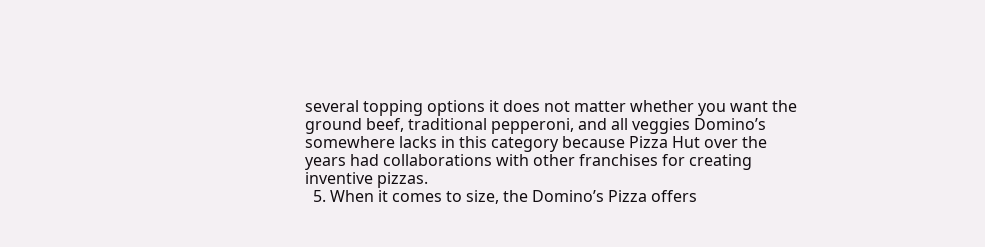several topping options it does not matter whether you want the ground beef, traditional pepperoni, and all veggies Domino’s somewhere lacks in this category because Pizza Hut over the years had collaborations with other franchises for creating inventive pizzas.
  5. When it comes to size, the Domino’s Pizza offers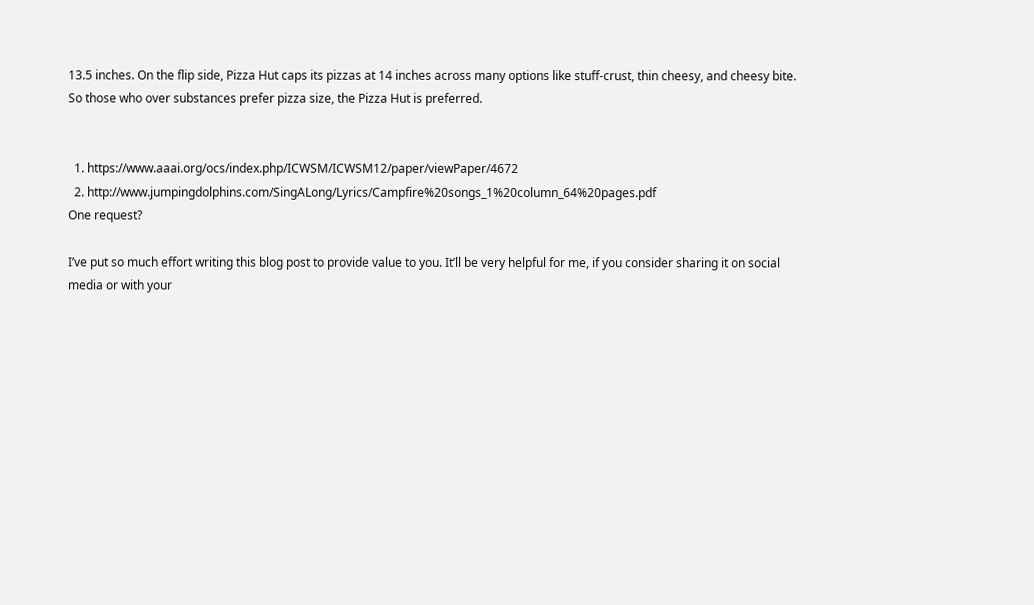13.5 inches. On the flip side, Pizza Hut caps its pizzas at 14 inches across many options like stuff-crust, thin cheesy, and cheesy bite. So those who over substances prefer pizza size, the Pizza Hut is preferred.


  1. https://www.aaai.org/ocs/index.php/ICWSM/ICWSM12/paper/viewPaper/4672
  2. http://www.jumpingdolphins.com/SingALong/Lyrics/Campfire%20songs_1%20column_64%20pages.pdf
One request?

I’ve put so much effort writing this blog post to provide value to you. It’ll be very helpful for me, if you consider sharing it on social media or with your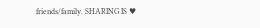friends/family. SHARING IS ♥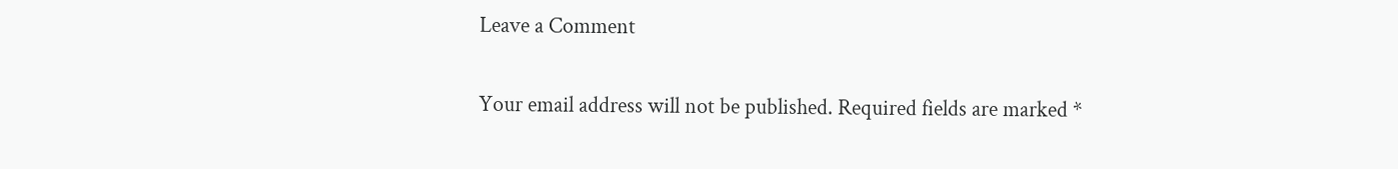Leave a Comment

Your email address will not be published. Required fields are marked *